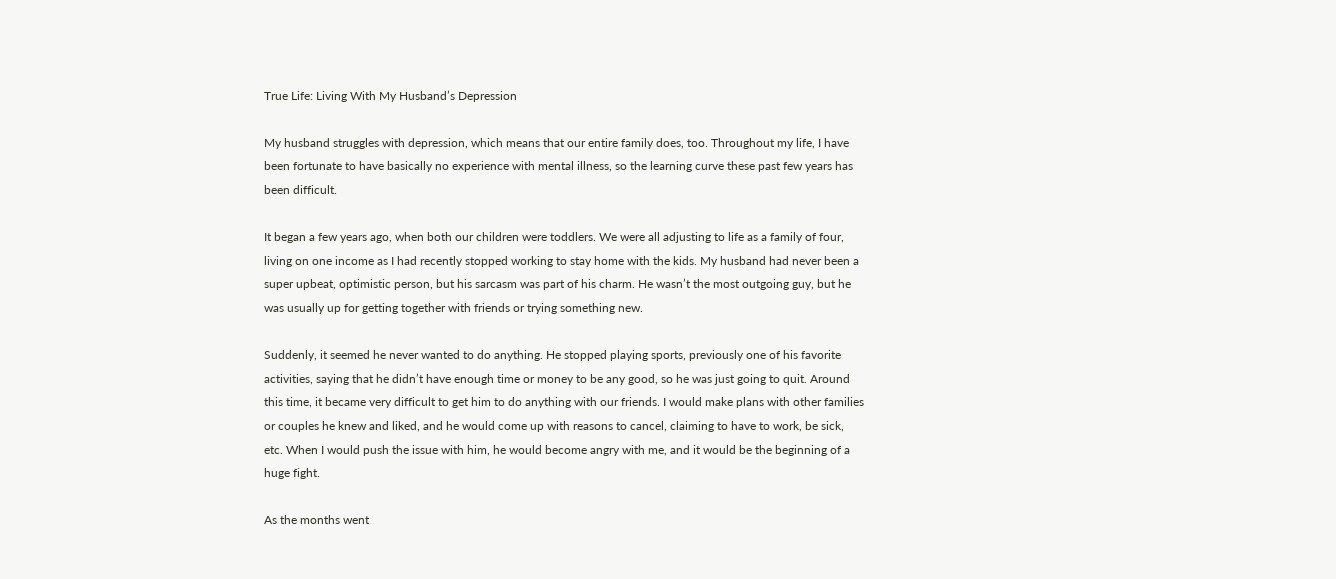True Life: Living With My Husband’s Depression

My husband struggles with depression, which means that our entire family does, too. Throughout my life, I have been fortunate to have basically no experience with mental illness, so the learning curve these past few years has been difficult.

It began a few years ago, when both our children were toddlers. We were all adjusting to life as a family of four, living on one income as I had recently stopped working to stay home with the kids. My husband had never been a super upbeat, optimistic person, but his sarcasm was part of his charm. He wasn’t the most outgoing guy, but he was usually up for getting together with friends or trying something new.

Suddenly, it seemed he never wanted to do anything. He stopped playing sports, previously one of his favorite activities, saying that he didn’t have enough time or money to be any good, so he was just going to quit. Around this time, it became very difficult to get him to do anything with our friends. I would make plans with other families or couples he knew and liked, and he would come up with reasons to cancel, claiming to have to work, be sick, etc. When I would push the issue with him, he would become angry with me, and it would be the beginning of a huge fight.

As the months went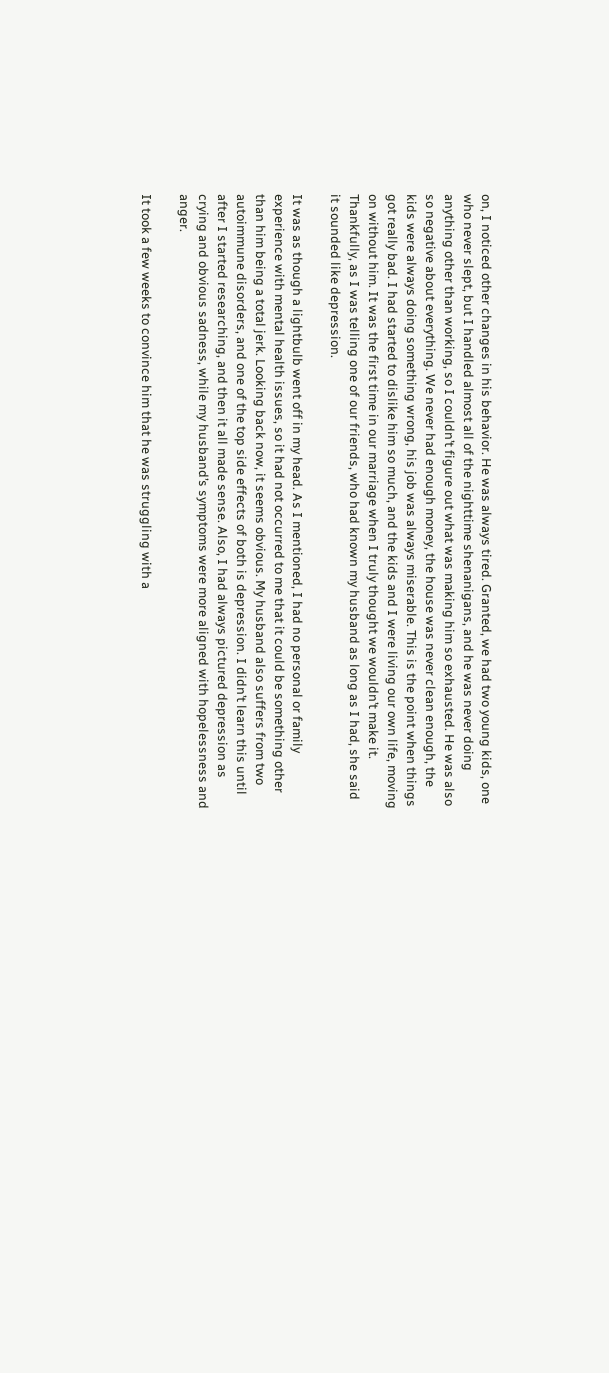on, I noticed other changes in his behavior. He was always tired. Granted, we had two young kids, one who never slept, but I handled almost all of the nighttime shenanigans, and he was never doing anything other than working, so I couldn’t figure out what was making him so exhausted. He was also so negative about everything. We never had enough money, the house was never clean enough, the kids were always doing something wrong, his job was always miserable. This is the point when things got really bad. I had started to dislike him so much, and the kids and I were living our own life, moving on without him. It was the first time in our marriage when I truly thought we wouldn’t make it. Thankfully, as I was telling one of our friends, who had known my husband as long as I had, she said it sounded like depression.

It was as though a lightbulb went off in my head. As I mentioned, I had no personal or family experience with mental health issues, so it had not occurred to me that it could be something other than him being a total jerk. Looking back now, it seems obvious. My husband also suffers from two autoimmune disorders, and one of the top side effects of both is depression. I didn’t learn this until after I started researching, and then it all made sense. Also, I had always pictured depression as crying and obvious sadness, while my husband’s symptoms were more aligned with hopelessness and anger.

It took a few weeks to convince him that he was struggling with a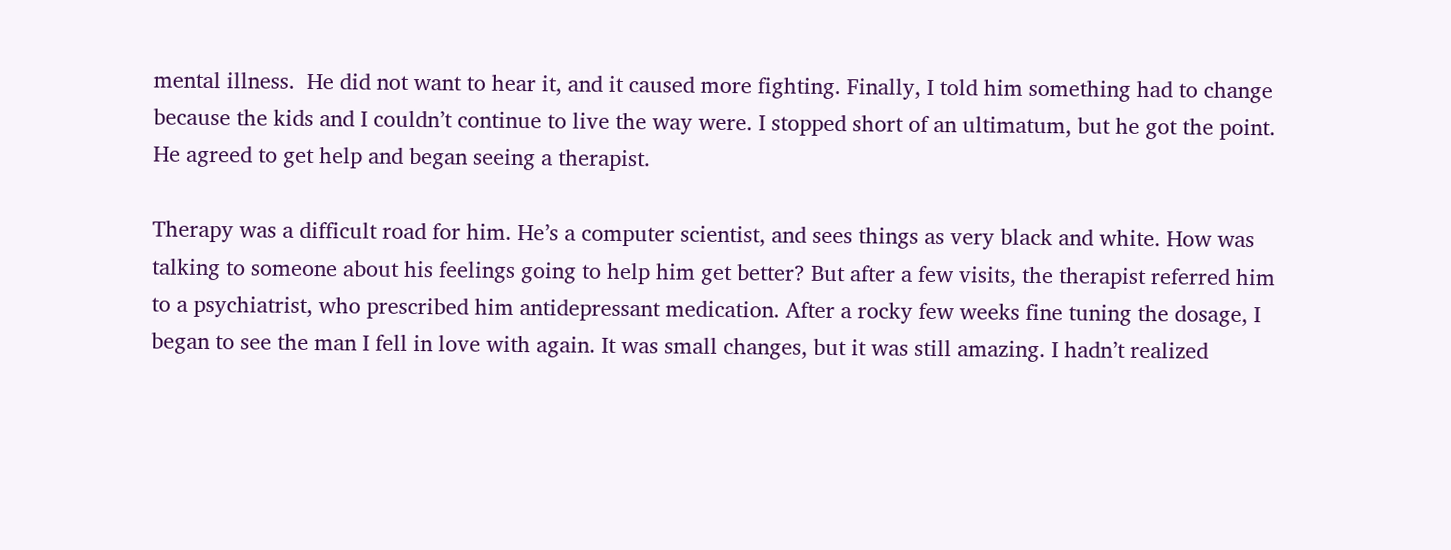mental illness.  He did not want to hear it, and it caused more fighting. Finally, I told him something had to change because the kids and I couldn’t continue to live the way were. I stopped short of an ultimatum, but he got the point. He agreed to get help and began seeing a therapist.

Therapy was a difficult road for him. He’s a computer scientist, and sees things as very black and white. How was talking to someone about his feelings going to help him get better? But after a few visits, the therapist referred him to a psychiatrist, who prescribed him antidepressant medication. After a rocky few weeks fine tuning the dosage, I began to see the man I fell in love with again. It was small changes, but it was still amazing. I hadn’t realized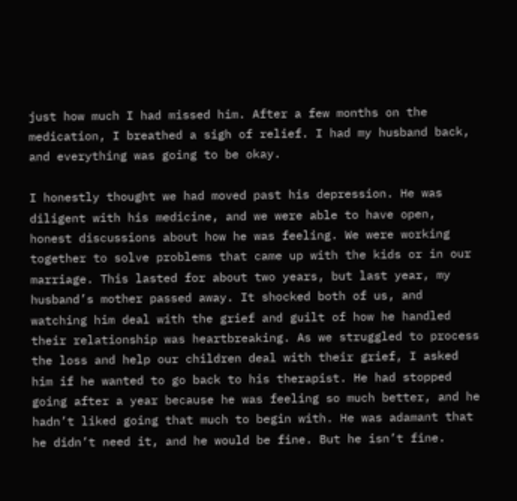just how much I had missed him. After a few months on the medication, I breathed a sigh of relief. I had my husband back, and everything was going to be okay.

I honestly thought we had moved past his depression. He was diligent with his medicine, and we were able to have open, honest discussions about how he was feeling. We were working together to solve problems that came up with the kids or in our marriage. This lasted for about two years, but last year, my husband’s mother passed away. It shocked both of us, and watching him deal with the grief and guilt of how he handled their relationship was heartbreaking. As we struggled to process the loss and help our children deal with their grief, I asked him if he wanted to go back to his therapist. He had stopped going after a year because he was feeling so much better, and he hadn’t liked going that much to begin with. He was adamant that he didn’t need it, and he would be fine. But he isn’t fine.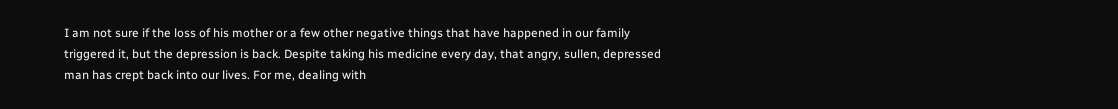I am not sure if the loss of his mother or a few other negative things that have happened in our family triggered it, but the depression is back. Despite taking his medicine every day, that angry, sullen, depressed man has crept back into our lives. For me, dealing with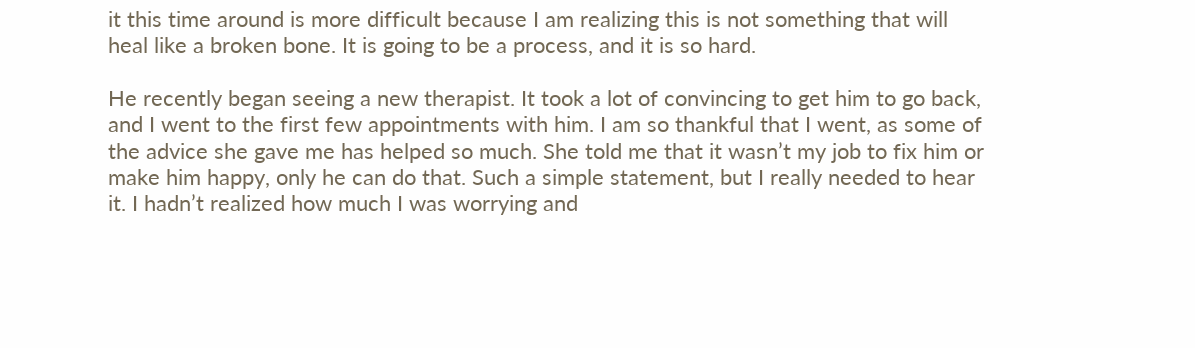it this time around is more difficult because I am realizing this is not something that will heal like a broken bone. It is going to be a process, and it is so hard.

He recently began seeing a new therapist. It took a lot of convincing to get him to go back, and I went to the first few appointments with him. I am so thankful that I went, as some of the advice she gave me has helped so much. She told me that it wasn’t my job to fix him or make him happy, only he can do that. Such a simple statement, but I really needed to hear it. I hadn’t realized how much I was worrying and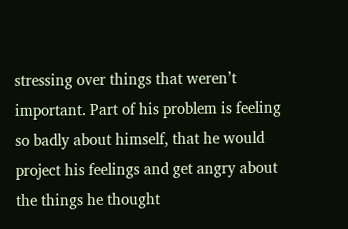stressing over things that weren’t important. Part of his problem is feeling so badly about himself, that he would project his feelings and get angry about the things he thought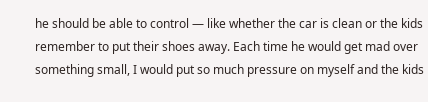he should be able to control — like whether the car is clean or the kids remember to put their shoes away. Each time he would get mad over something small, I would put so much pressure on myself and the kids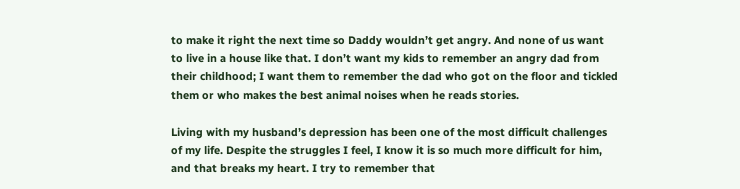to make it right the next time so Daddy wouldn’t get angry. And none of us want to live in a house like that. I don’t want my kids to remember an angry dad from their childhood; I want them to remember the dad who got on the floor and tickled them or who makes the best animal noises when he reads stories.

Living with my husband’s depression has been one of the most difficult challenges of my life. Despite the struggles I feel, I know it is so much more difficult for him, and that breaks my heart. I try to remember that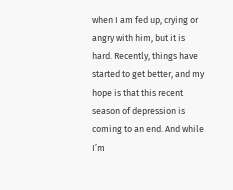when I am fed up, crying or angry with him, but it is hard. Recently, things have started to get better, and my hope is that this recent season of depression is coming to an end. And while I’m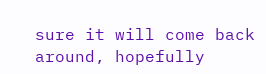sure it will come back around, hopefully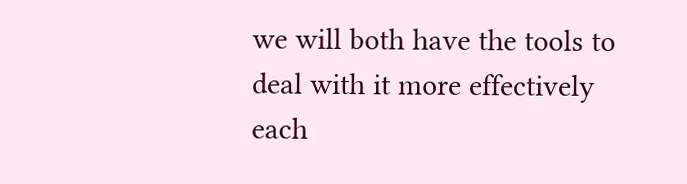we will both have the tools to deal with it more effectively each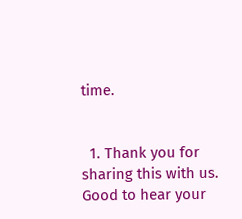time.


  1. Thank you for sharing this with us. Good to hear your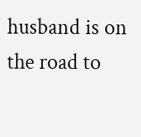husband is on the road to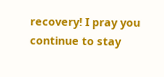recovery! I pray you continue to stay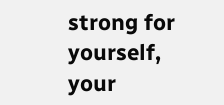strong for yourself, your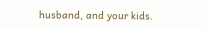husband, and your kids.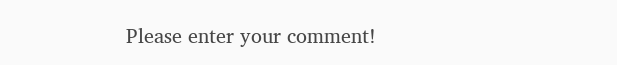Please enter your comment!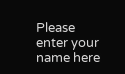Please enter your name here